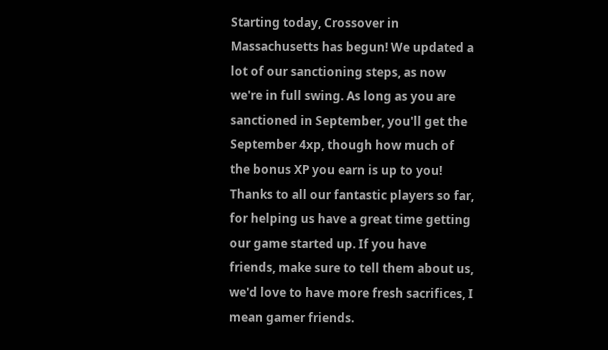Starting today, Crossover in Massachusetts has begun! We updated a lot of our sanctioning steps, as now we're in full swing. As long as you are sanctioned in September, you'll get the September 4xp, though how much of the bonus XP you earn is up to you! Thanks to all our fantastic players so far, for helping us have a great time getting our game started up. If you have friends, make sure to tell them about us, we'd love to have more fresh sacrifices, I mean gamer friends.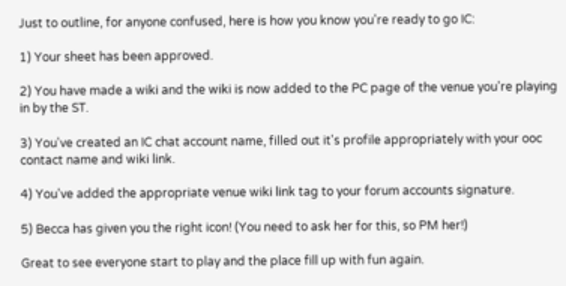Just to outline, for anyone confused, here is how you know you're ready to go IC:

1) Your sheet has been approved.

2) You have made a wiki and the wiki is now added to the PC page of the venue you're playing in by the ST.

3) You've created an IC chat account name, filled out it's profile appropriately with your ooc contact name and wiki link.

4) You've added the appropriate venue wiki link tag to your forum accounts signature.

5) Becca has given you the right icon! (You need to ask her for this, so PM her!)

Great to see everyone start to play and the place fill up with fun again.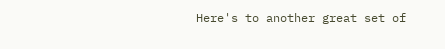Here's to another great set of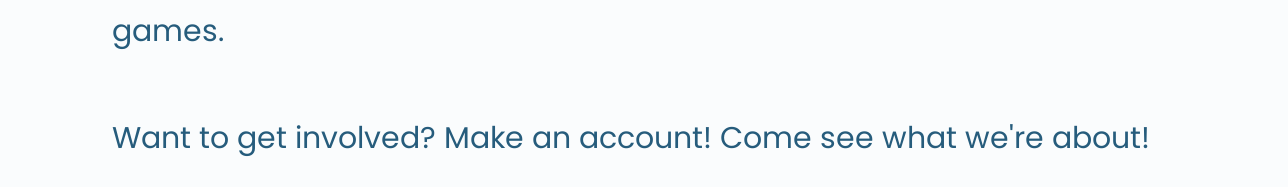games.

Want to get involved? Make an account! Come see what we're about!